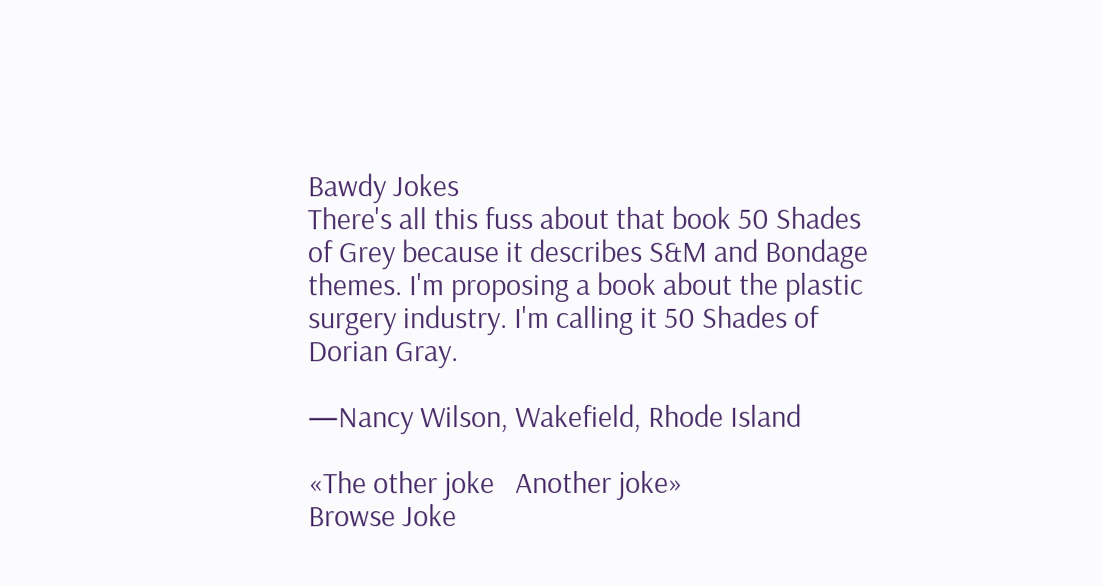Bawdy Jokes
There's all this fuss about that book 50 Shades of Grey because it describes S&M and Bondage themes. I'm proposing a book about the plastic surgery industry. I'm calling it 50 Shades of Dorian Gray.

—Nancy Wilson, Wakefield, Rhode Island

«The other joke   Another joke»
Browse Joke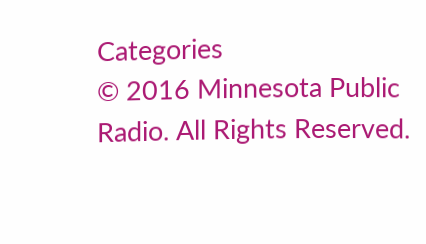Categories
© 2016 Minnesota Public Radio. All Rights Reserved.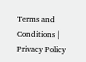Terms and Conditions | Privacy Policy